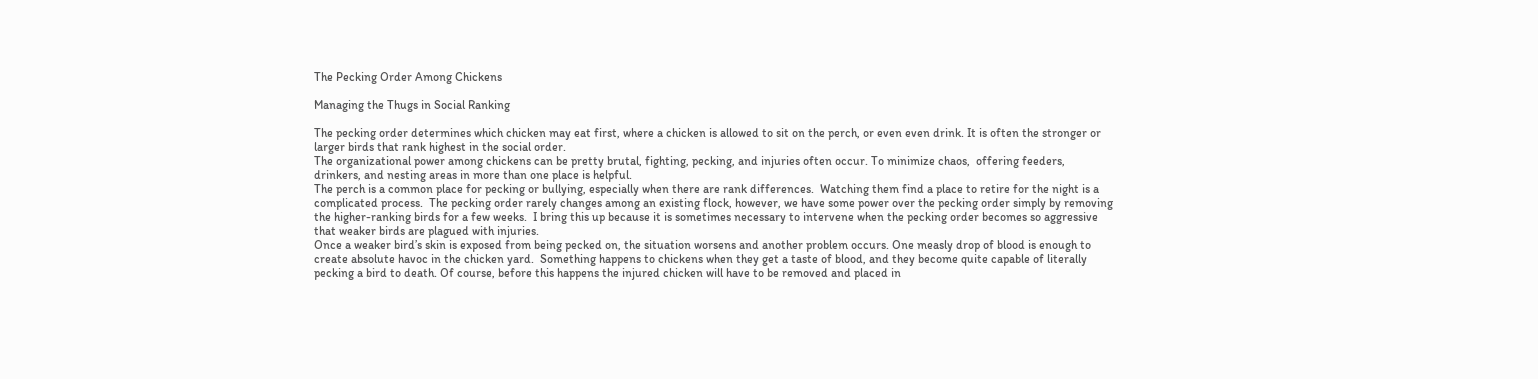The Pecking Order Among Chickens

Managing the Thugs in Social Ranking

The pecking order determines which chicken may eat first, where a chicken is allowed to sit on the perch, or even even drink. It is often the stronger or larger birds that rank highest in the social order.
The organizational power among chickens can be pretty brutal, fighting, pecking, and injuries often occur. To minimize chaos,  offering feeders, drinkers, and nesting areas in more than one place is helpful.
The perch is a common place for pecking or bullying, especially when there are rank differences.  Watching them find a place to retire for the night is a complicated process.  The pecking order rarely changes among an existing flock, however, we have some power over the pecking order simply by removing the higher-ranking birds for a few weeks.  I bring this up because it is sometimes necessary to intervene when the pecking order becomes so aggressive that weaker birds are plagued with injuries.
Once a weaker bird’s skin is exposed from being pecked on, the situation worsens and another problem occurs. One measly drop of blood is enough to create absolute havoc in the chicken yard.  Something happens to chickens when they get a taste of blood, and they become quite capable of literally pecking a bird to death. Of course, before this happens the injured chicken will have to be removed and placed in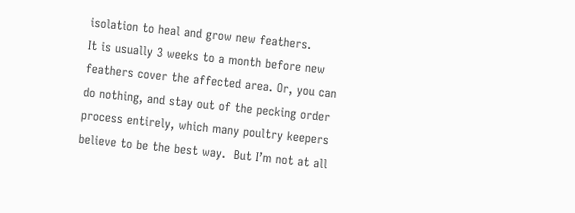isolation to heal and grow new feathers.
It is usually 3 weeks to a month before new feathers cover the affected area. Or, you can do nothing, and stay out of the pecking order process entirely, which many poultry keepers believe to be the best way.  But I’m not at all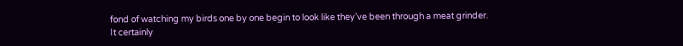fond of watching my birds one by one begin to look like they’ve been through a meat grinder.
It certainly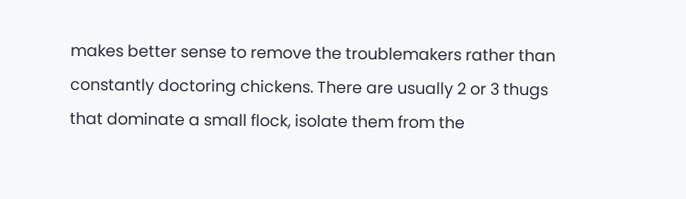makes better sense to remove the troublemakers rather than constantly doctoring chickens. There are usually 2 or 3 thugs that dominate a small flock, isolate them from the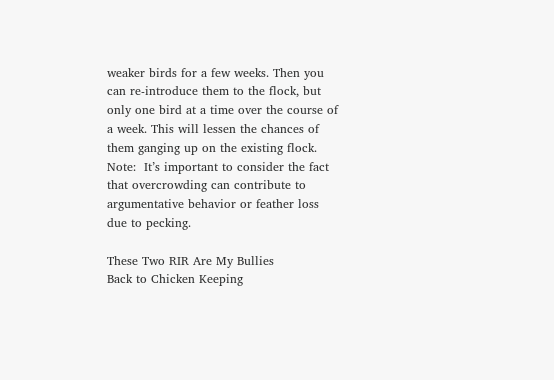weaker birds for a few weeks. Then you can re-introduce them to the flock, but only one bird at a time over the course of a week. This will lessen the chances of them ganging up on the existing flock.
Note:  It’s important to consider the fact that overcrowding can contribute to argumentative behavior or feather loss due to pecking.

These Two RIR Are My Bullies
Back to Chicken Keeping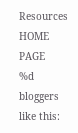Resources HOME PAGE
%d bloggers like this: